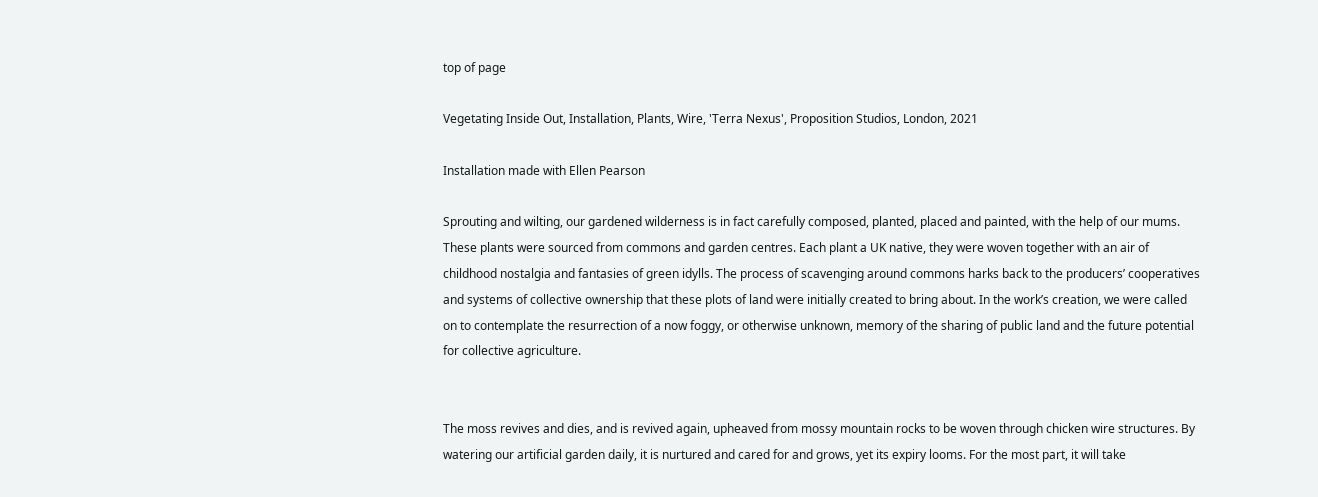top of page

Vegetating Inside Out, Installation, Plants, Wire, 'Terra Nexus', Proposition Studios, London, 2021

Installation made with Ellen Pearson

Sprouting and wilting, our gardened wilderness is in fact carefully composed, planted, placed and painted, with the help of our mums. These plants were sourced from commons and garden centres. Each plant a UK native, they were woven together with an air of childhood nostalgia and fantasies of green idylls. The process of scavenging around commons harks back to the producers’ cooperatives and systems of collective ownership that these plots of land were initially created to bring about. In the work’s creation, we were called on to contemplate the resurrection of a now foggy, or otherwise unknown, memory of the sharing of public land and the future potential for collective agriculture.


The moss revives and dies, and is revived again, upheaved from mossy mountain rocks to be woven through chicken wire structures. By watering our artificial garden daily, it is nurtured and cared for and grows, yet its expiry looms. For the most part, it will take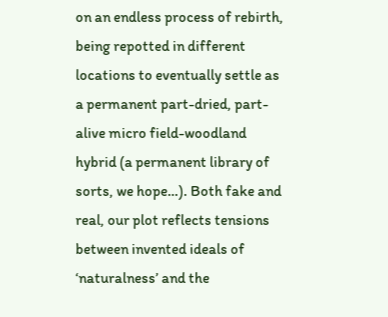on an endless process of rebirth, being repotted in different locations to eventually settle as a permanent part-dried, part-alive micro field-woodland hybrid (a permanent library of sorts, we hope…). Both fake and real, our plot reflects tensions between invented ideals of ‘naturalness’ and the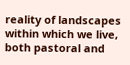reality of landscapes within which we live, both pastoral and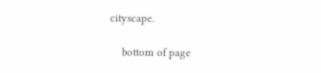cityscape.

    bottom of page